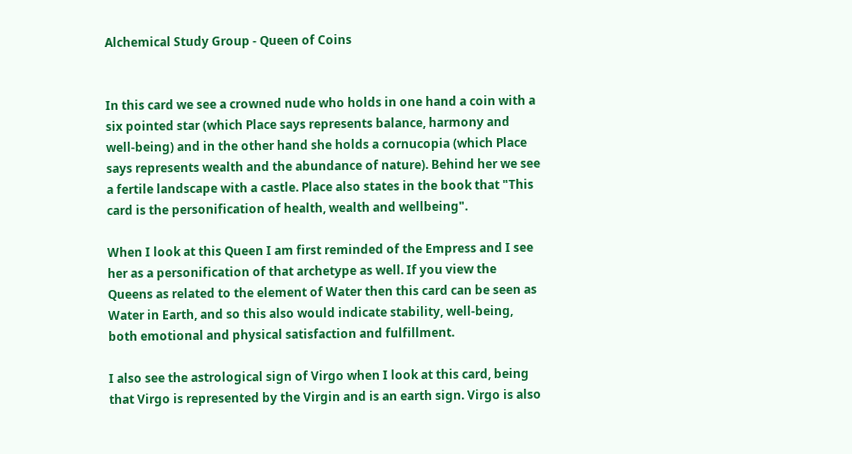Alchemical Study Group - Queen of Coins


In this card we see a crowned nude who holds in one hand a coin with a six pointed star (which Place says represents balance, harmony and well-being) and in the other hand she holds a cornucopia (which Place says represents wealth and the abundance of nature). Behind her we see a fertile landscape with a castle. Place also states in the book that "This card is the personification of health, wealth and wellbeing".

When I look at this Queen I am first reminded of the Empress and I see her as a personification of that archetype as well. If you view the Queens as related to the element of Water then this card can be seen as Water in Earth, and so this also would indicate stability, well-being, both emotional and physical satisfaction and fulfillment.

I also see the astrological sign of Virgo when I look at this card, being that Virgo is represented by the Virgin and is an earth sign. Virgo is also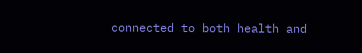connected to both health and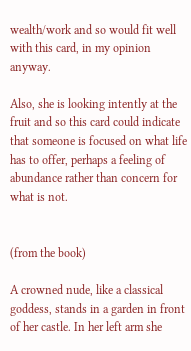wealth/work and so would fit well with this card, in my opinion anyway.

Also, she is looking intently at the fruit and so this card could indicate that someone is focused on what life has to offer, perhaps a feeling of abundance rather than concern for what is not.


(from the book)

A crowned nude, like a classical goddess, stands in a garden in front of her castle. In her left arm she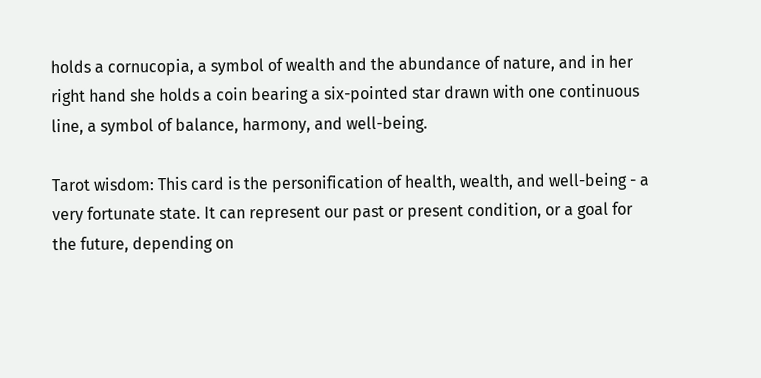holds a cornucopia, a symbol of wealth and the abundance of nature, and in her right hand she holds a coin bearing a six-pointed star drawn with one continuous line, a symbol of balance, harmony, and well-being.

Tarot wisdom: This card is the personification of health, wealth, and well-being - a very fortunate state. It can represent our past or present condition, or a goal for the future, depending on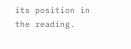its position in the reading.